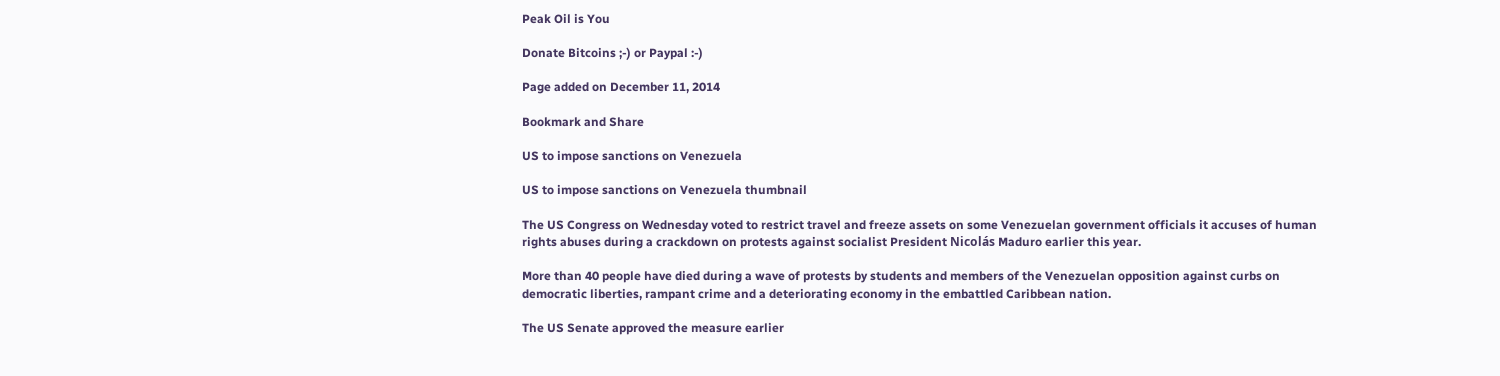Peak Oil is You

Donate Bitcoins ;-) or Paypal :-)

Page added on December 11, 2014

Bookmark and Share

US to impose sanctions on Venezuela

US to impose sanctions on Venezuela thumbnail

The US Congress on Wednesday voted to restrict travel and freeze assets on some Venezuelan government officials it accuses of human rights abuses during a crackdown on protests against socialist President Nicolás Maduro earlier this year.

More than 40 people have died during a wave of protests by students and members of the Venezuelan opposition against curbs on democratic liberties, rampant crime and a deteriorating economy in the embattled Caribbean nation.

The US Senate approved the measure earlier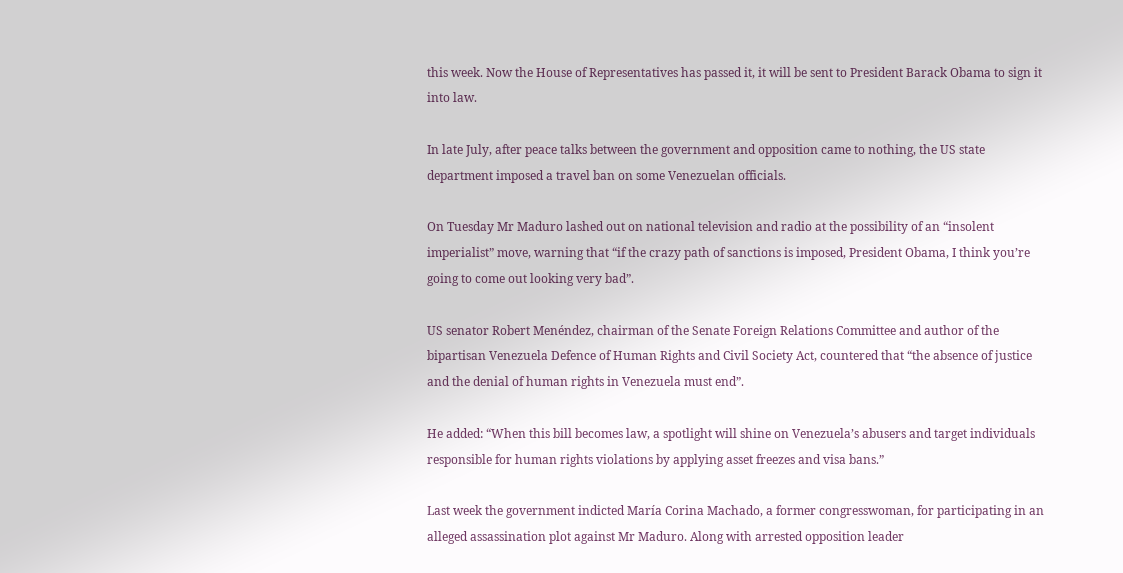this week. Now the House of Representatives has passed it, it will be sent to President Barack Obama to sign it into law.

In late July, after peace talks between the government and opposition came to nothing, the US state department imposed a travel ban on some Venezuelan officials.

On Tuesday Mr Maduro lashed out on national television and radio at the possibility of an “insolent imperialist” move, warning that “if the crazy path of sanctions is imposed, President Obama, I think you’re going to come out looking very bad”.

US senator Robert Menéndez, chairman of the Senate Foreign Relations Committee and author of the bipartisan Venezuela Defence of Human Rights and Civil Society Act, countered that “the absence of justice and the denial of human rights in Venezuela must end”.

He added: “When this bill becomes law, a spotlight will shine on Venezuela’s abusers and target individuals responsible for human rights violations by applying asset freezes and visa bans.”

Last week the government indicted María Corina Machado, a former congresswoman, for participating in an alleged assassination plot against Mr Maduro. Along with arrested opposition leader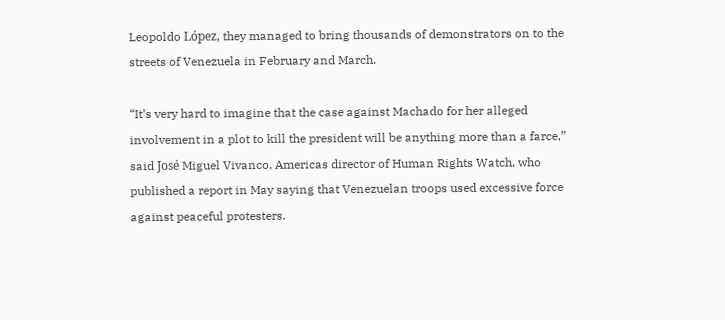Leopoldo López, they managed to bring thousands of demonstrators on to the streets of Venezuela in February and March.

“It’s very hard to imagine that the case against Machado for her alleged involvement in a plot to kill the president will be anything more than a farce,” said José Miguel Vivanco, Americas director of Human Rights Watch, who published a report in May saying that Venezuelan troops used excessive force against peaceful protesters.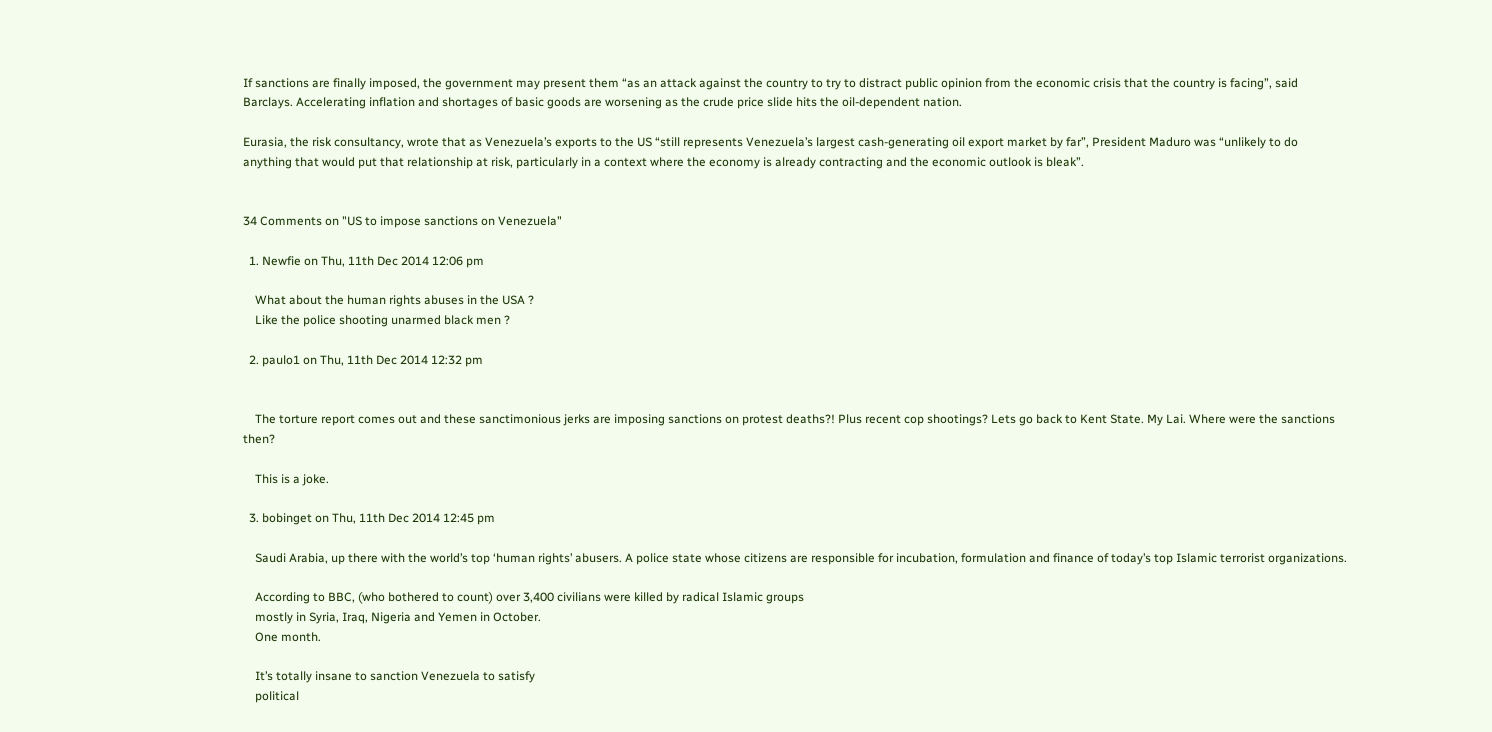If sanctions are finally imposed, the government may present them “as an attack against the country to try to distract public opinion from the economic crisis that the country is facing”, said Barclays. Accelerating inflation and shortages of basic goods are worsening as the crude price slide hits the oil-dependent nation.

Eurasia, the risk consultancy, wrote that as Venezuela’s exports to the US “still represents Venezuela’s largest cash-generating oil export market by far”, President Maduro was “unlikely to do anything that would put that relationship at risk, particularly in a context where the economy is already contracting and the economic outlook is bleak”.


34 Comments on "US to impose sanctions on Venezuela"

  1. Newfie on Thu, 11th Dec 2014 12:06 pm

    What about the human rights abuses in the USA ?
    Like the police shooting unarmed black men ?

  2. paulo1 on Thu, 11th Dec 2014 12:32 pm


    The torture report comes out and these sanctimonious jerks are imposing sanctions on protest deaths?! Plus recent cop shootings? Lets go back to Kent State. My Lai. Where were the sanctions then?

    This is a joke.

  3. bobinget on Thu, 11th Dec 2014 12:45 pm

    Saudi Arabia, up there with the world’s top ‘human rights’ abusers. A police state whose citizens are responsible for incubation, formulation and finance of today’s top Islamic terrorist organizations.

    According to BBC, (who bothered to count) over 3,400 civilians were killed by radical Islamic groups
    mostly in Syria, Iraq, Nigeria and Yemen in October.
    One month.

    It’s totally insane to sanction Venezuela to satisfy
    political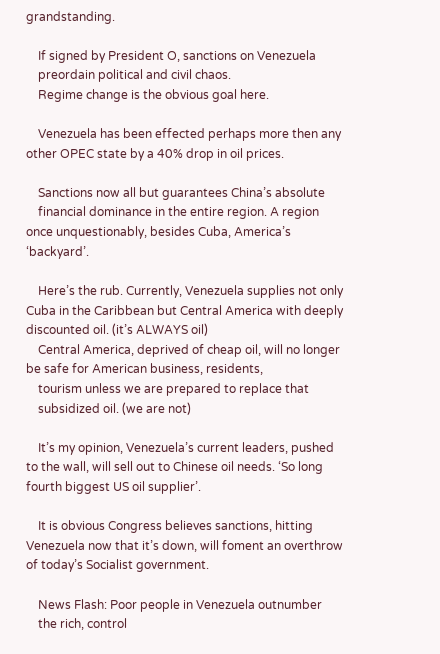grandstanding.

    If signed by President O, sanctions on Venezuela
    preordain political and civil chaos.
    Regime change is the obvious goal here.

    Venezuela has been effected perhaps more then any other OPEC state by a 40% drop in oil prices.

    Sanctions now all but guarantees China’s absolute
    financial dominance in the entire region. A region once unquestionably, besides Cuba, America’s ‘backyard’.

    Here’s the rub. Currently, Venezuela supplies not only Cuba in the Caribbean but Central America with deeply discounted oil. (it’s ALWAYS oil)
    Central America, deprived of cheap oil, will no longer be safe for American business, residents,
    tourism unless we are prepared to replace that
    subsidized oil. (we are not)

    It’s my opinion, Venezuela’s current leaders, pushed to the wall, will sell out to Chinese oil needs. ‘So long fourth biggest US oil supplier’.

    It is obvious Congress believes sanctions, hitting Venezuela now that it’s down, will foment an overthrow of today’s Socialist government.

    News Flash: Poor people in Venezuela outnumber
    the rich, control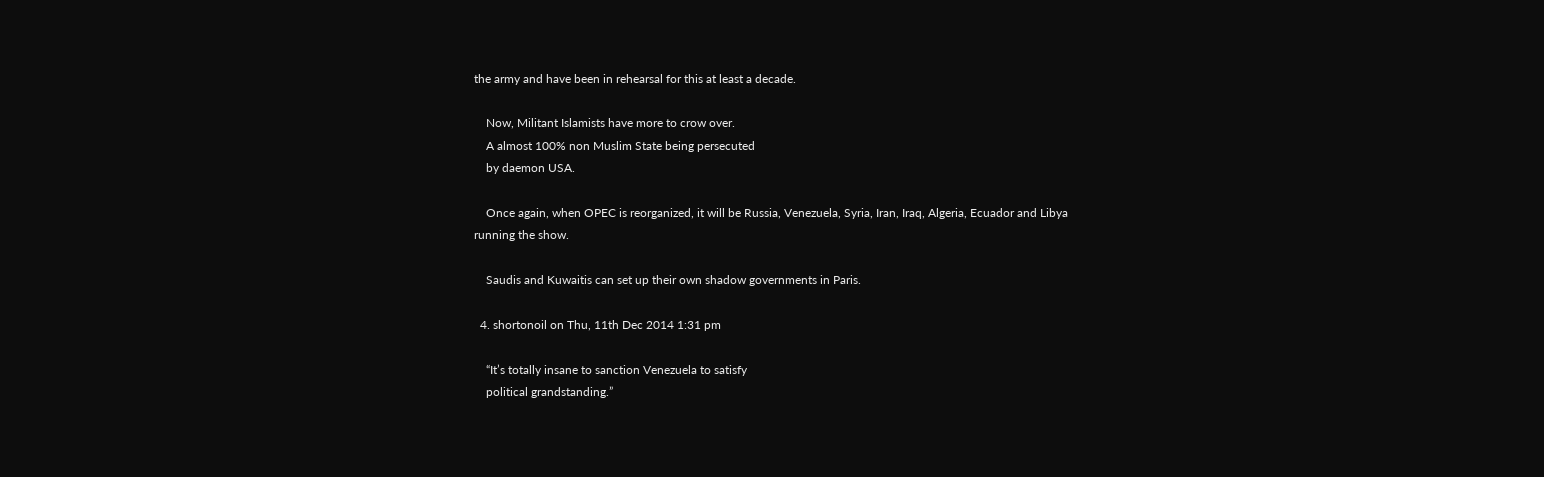the army and have been in rehearsal for this at least a decade.

    Now, Militant Islamists have more to crow over.
    A almost 100% non Muslim State being persecuted
    by daemon USA.

    Once again, when OPEC is reorganized, it will be Russia, Venezuela, Syria, Iran, Iraq, Algeria, Ecuador and Libya running the show.

    Saudis and Kuwaitis can set up their own shadow governments in Paris.

  4. shortonoil on Thu, 11th Dec 2014 1:31 pm

    “It’s totally insane to sanction Venezuela to satisfy
    political grandstanding.”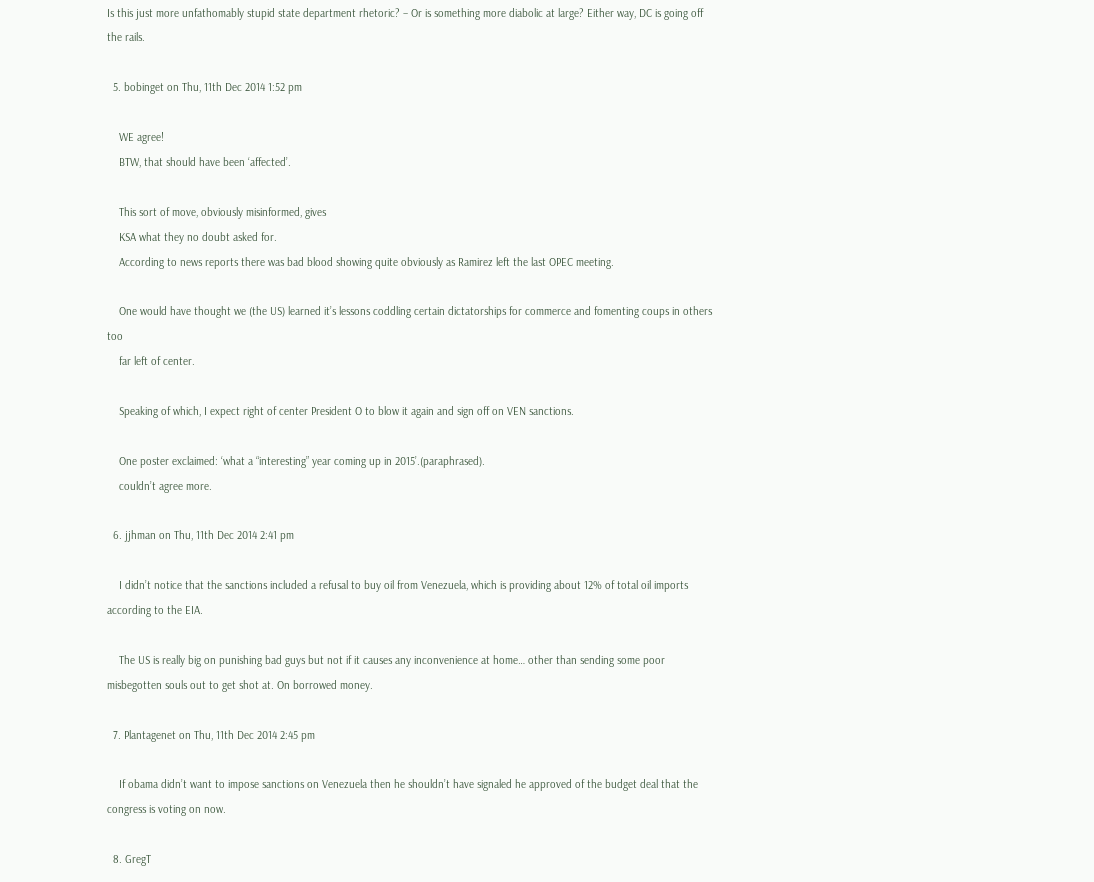Is this just more unfathomably stupid state department rhetoric? – Or is something more diabolic at large? Either way, DC is going off the rails.

  5. bobinget on Thu, 11th Dec 2014 1:52 pm

    WE agree!
    BTW, that should have been ‘affected’.

    This sort of move, obviously misinformed, gives
    KSA what they no doubt asked for.
    According to news reports there was bad blood showing quite obviously as Ramirez left the last OPEC meeting.

    One would have thought we (the US) learned it’s lessons coddling certain dictatorships for commerce and fomenting coups in others too
    far left of center.

    Speaking of which, I expect right of center President O to blow it again and sign off on VEN sanctions.

    One poster exclaimed: ‘what a “interesting” year coming up in 2015’.(paraphrased).
    couldn’t agree more.

  6. jjhman on Thu, 11th Dec 2014 2:41 pm

    I didn’t notice that the sanctions included a refusal to buy oil from Venezuela, which is providing about 12% of total oil imports according to the EIA.

    The US is really big on punishing bad guys but not if it causes any inconvenience at home… other than sending some poor misbegotten souls out to get shot at. On borrowed money.

  7. Plantagenet on Thu, 11th Dec 2014 2:45 pm

    If obama didn’t want to impose sanctions on Venezuela then he shouldn’t have signaled he approved of the budget deal that the congress is voting on now.

  8. GregT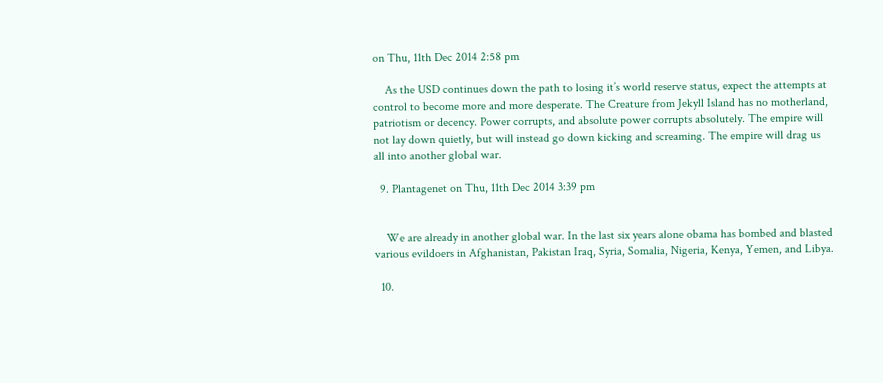on Thu, 11th Dec 2014 2:58 pm

    As the USD continues down the path to losing it’s world reserve status, expect the attempts at control to become more and more desperate. The Creature from Jekyll Island has no motherland, patriotism or decency. Power corrupts, and absolute power corrupts absolutely. The empire will not lay down quietly, but will instead go down kicking and screaming. The empire will drag us all into another global war.

  9. Plantagenet on Thu, 11th Dec 2014 3:39 pm


    We are already in another global war. In the last six years alone obama has bombed and blasted various evildoers in Afghanistan, Pakistan Iraq, Syria, Somalia, Nigeria, Kenya, Yemen, and Libya.

  10.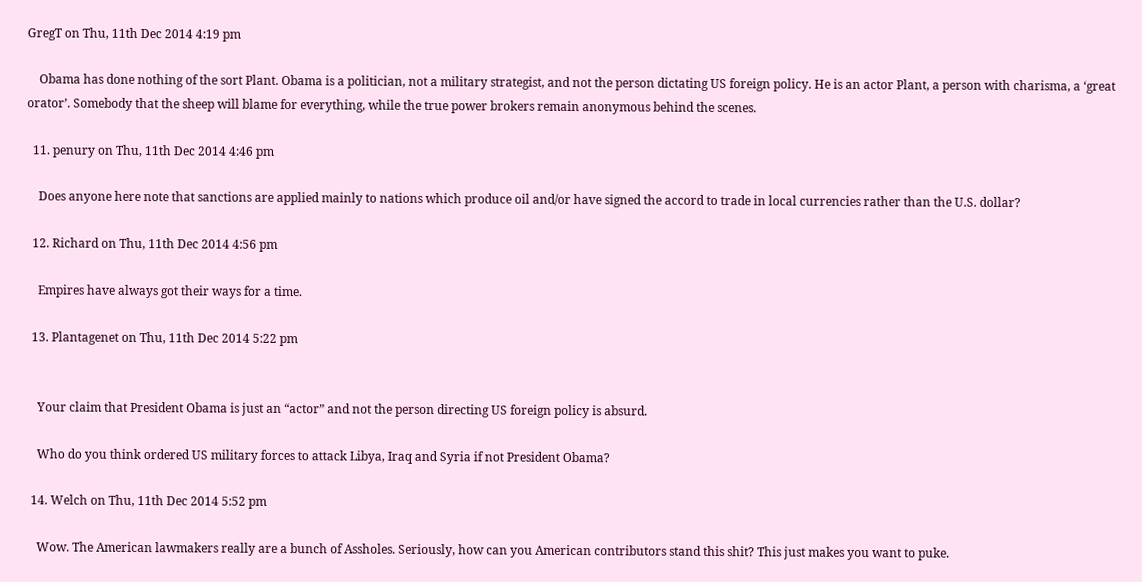GregT on Thu, 11th Dec 2014 4:19 pm

    Obama has done nothing of the sort Plant. Obama is a politician, not a military strategist, and not the person dictating US foreign policy. He is an actor Plant, a person with charisma, a ‘great orator’. Somebody that the sheep will blame for everything, while the true power brokers remain anonymous behind the scenes.

  11. penury on Thu, 11th Dec 2014 4:46 pm

    Does anyone here note that sanctions are applied mainly to nations which produce oil and/or have signed the accord to trade in local currencies rather than the U.S. dollar?

  12. Richard on Thu, 11th Dec 2014 4:56 pm

    Empires have always got their ways for a time.

  13. Plantagenet on Thu, 11th Dec 2014 5:22 pm


    Your claim that President Obama is just an “actor” and not the person directing US foreign policy is absurd.

    Who do you think ordered US military forces to attack Libya, Iraq and Syria if not President Obama?

  14. Welch on Thu, 11th Dec 2014 5:52 pm

    Wow. The American lawmakers really are a bunch of Assholes. Seriously, how can you American contributors stand this shit? This just makes you want to puke.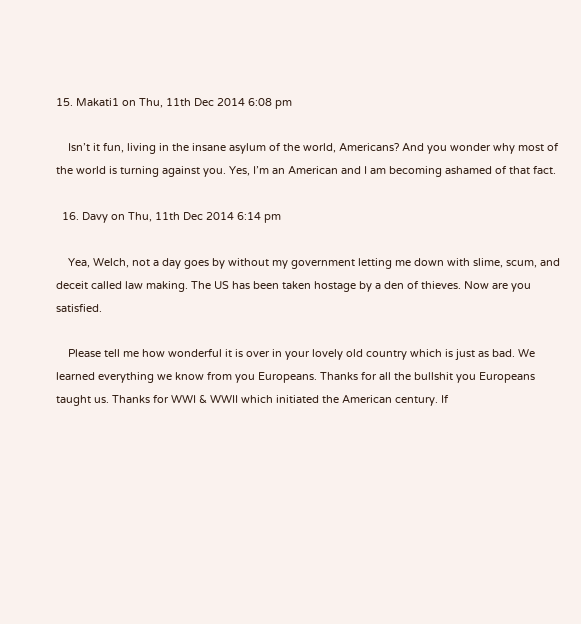15. Makati1 on Thu, 11th Dec 2014 6:08 pm

    Isn’t it fun, living in the insane asylum of the world, Americans? And you wonder why most of the world is turning against you. Yes, I’m an American and I am becoming ashamed of that fact.

  16. Davy on Thu, 11th Dec 2014 6:14 pm

    Yea, Welch, not a day goes by without my government letting me down with slime, scum, and deceit called law making. The US has been taken hostage by a den of thieves. Now are you satisfied.

    Please tell me how wonderful it is over in your lovely old country which is just as bad. We learned everything we know from you Europeans. Thanks for all the bullshit you Europeans taught us. Thanks for WWI & WWII which initiated the American century. If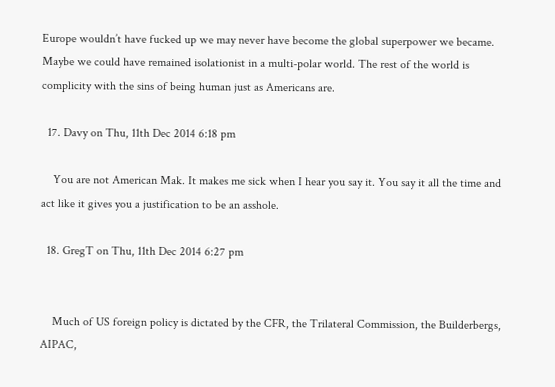Europe wouldn’t have fucked up we may never have become the global superpower we became. Maybe we could have remained isolationist in a multi-polar world. The rest of the world is complicity with the sins of being human just as Americans are.

  17. Davy on Thu, 11th Dec 2014 6:18 pm

    You are not American Mak. It makes me sick when I hear you say it. You say it all the time and act like it gives you a justification to be an asshole.

  18. GregT on Thu, 11th Dec 2014 6:27 pm


    Much of US foreign policy is dictated by the CFR, the Trilateral Commission, the Builderbergs, AIPAC,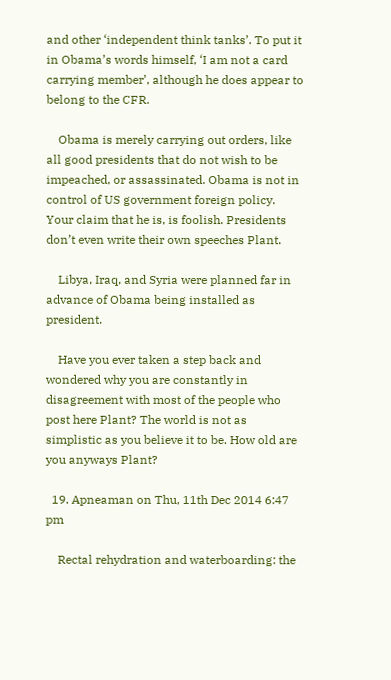and other ‘independent think tanks’. To put it in Obama’s words himself, ‘I am not a card carrying member’, although he does appear to belong to the CFR.

    Obama is merely carrying out orders, like all good presidents that do not wish to be impeached, or assassinated. Obama is not in control of US government foreign policy. Your claim that he is, is foolish. Presidents don’t even write their own speeches Plant.

    Libya, Iraq, and Syria were planned far in advance of Obama being installed as president.

    Have you ever taken a step back and wondered why you are constantly in disagreement with most of the people who post here Plant? The world is not as simplistic as you believe it to be. How old are you anyways Plant?

  19. Apneaman on Thu, 11th Dec 2014 6:47 pm

    Rectal rehydration and waterboarding: the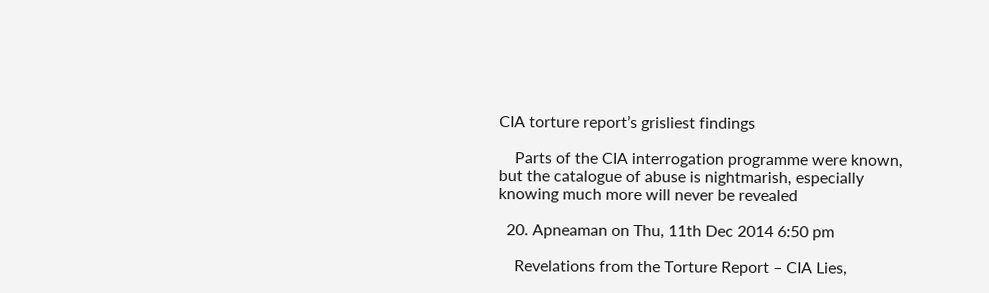CIA torture report’s grisliest findings

    Parts of the CIA interrogation programme were known, but the catalogue of abuse is nightmarish, especially knowing much more will never be revealed

  20. Apneaman on Thu, 11th Dec 2014 6:50 pm

    Revelations from the Torture Report – CIA Lies,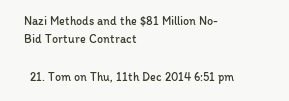Nazi Methods and the $81 Million No-Bid Torture Contract

  21. Tom on Thu, 11th Dec 2014 6:51 pm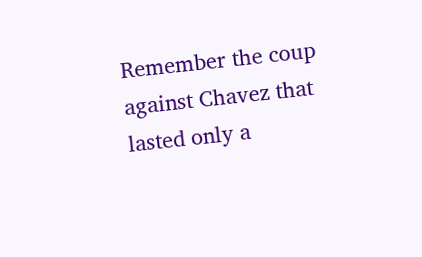Remember the coup against Chavez that lasted only a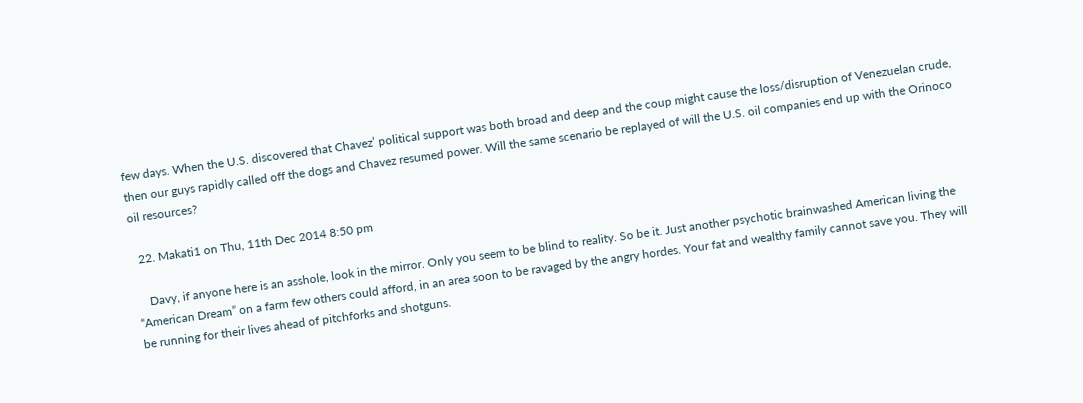few days. When the U.S. discovered that Chavez’ political support was both broad and deep and the coup might cause the loss/disruption of Venezuelan crude, then our guys rapidly called off the dogs and Chavez resumed power. Will the same scenario be replayed of will the U.S. oil companies end up with the Orinoco oil resources?

  22. Makati1 on Thu, 11th Dec 2014 8:50 pm

    Davy, if anyone here is an asshole, look in the mirror. Only you seem to be blind to reality. So be it. Just another psychotic brainwashed American living the “American Dream” on a farm few others could afford, in an area soon to be ravaged by the angry hordes. Your fat and wealthy family cannot save you. They will be running for their lives ahead of pitchforks and shotguns.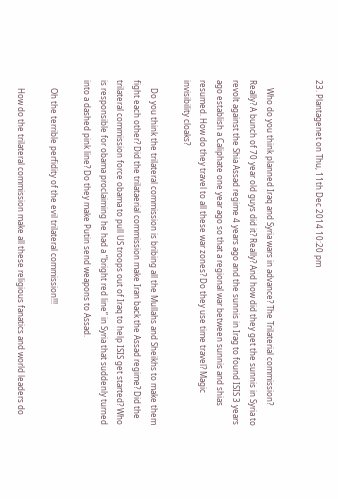23. Plantagenet on Thu, 11th Dec 2014 10:20 pm


    Who do you think planned Iraq and Syria wars in advance? The Trilaterial commission? Really? A bunch of 70 year old guys did it? Really? And how did they get the sunnis in Syria to revolt against the Shia Assad regime 4 years ago and the sunnis in Irag to found ISIS 3 years ago establish a Caliphate one year ago so that a regional war between sunnis and shias resumed. How do they travel to all these war zones? Do they use time travel? Magic invisibility cloaks?

    Do you think the trilateral commission is bribing all the Mullahs and Sheikhs to make them fight each other? Did the trilataerial commission make Iran back the Assad regime? Did the trilateral commission force obama to pull US troops out of Iraq to help ISIS get started? Who is responsible for obama proclaiming he had a “bright red line” in Syria that suddenly turned into a dashed pink line? Do they make Putin send weapons to Assad.

    Oh the terrible perfidity of the evil trilateral commission!!!

    How do the trilateral commission make all these religious fanatics and world leaders do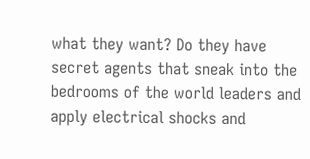what they want? Do they have secret agents that sneak into the bedrooms of the world leaders and apply electrical shocks and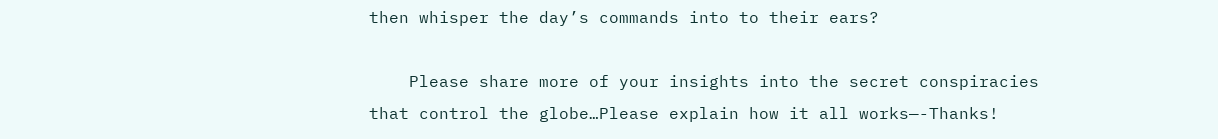then whisper the day’s commands into to their ears?

    Please share more of your insights into the secret conspiracies that control the globe…Please explain how it all works—-Thanks!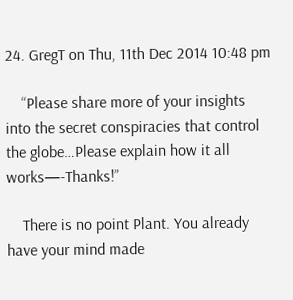24. GregT on Thu, 11th Dec 2014 10:48 pm

    “Please share more of your insights into the secret conspiracies that control the globe…Please explain how it all works—-Thanks!”

    There is no point Plant. You already have your mind made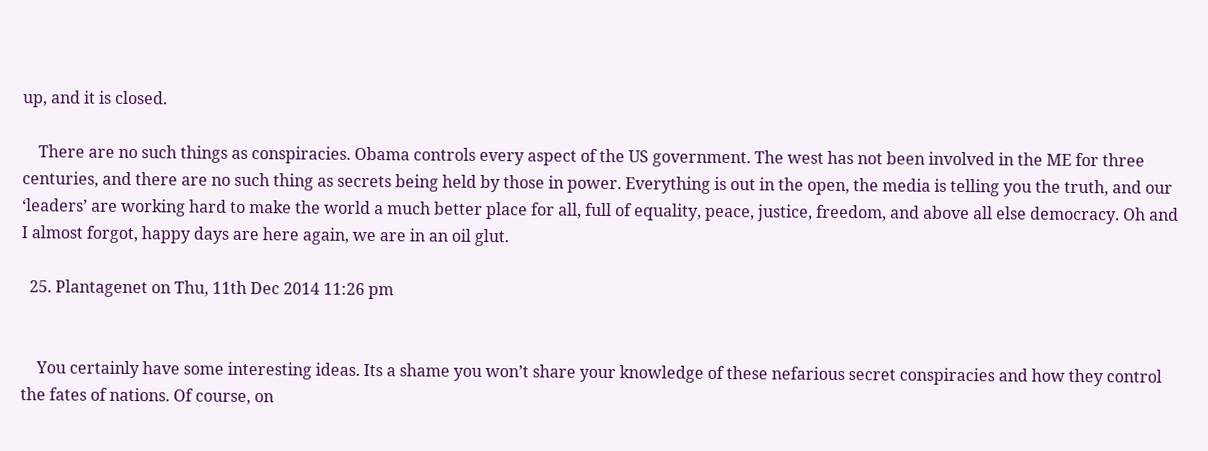up, and it is closed.

    There are no such things as conspiracies. Obama controls every aspect of the US government. The west has not been involved in the ME for three centuries, and there are no such thing as secrets being held by those in power. Everything is out in the open, the media is telling you the truth, and our ‘leaders’ are working hard to make the world a much better place for all, full of equality, peace, justice, freedom, and above all else democracy. Oh and I almost forgot, happy days are here again, we are in an oil glut.

  25. Plantagenet on Thu, 11th Dec 2014 11:26 pm


    You certainly have some interesting ideas. Its a shame you won’t share your knowledge of these nefarious secret conspiracies and how they control the fates of nations. Of course, on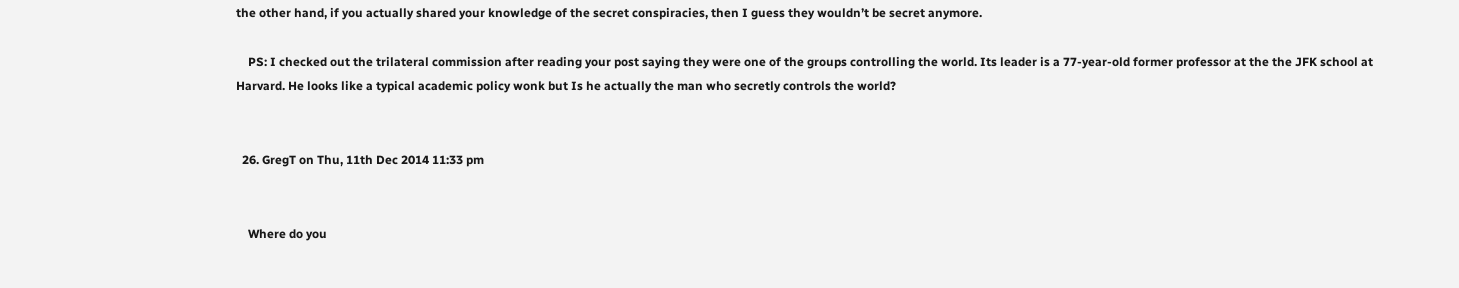the other hand, if you actually shared your knowledge of the secret conspiracies, then I guess they wouldn’t be secret anymore.

    PS: I checked out the trilateral commission after reading your post saying they were one of the groups controlling the world. Its leader is a 77-year-old former professor at the the JFK school at Harvard. He looks like a typical academic policy wonk but Is he actually the man who secretly controls the world?


  26. GregT on Thu, 11th Dec 2014 11:33 pm


    Where do you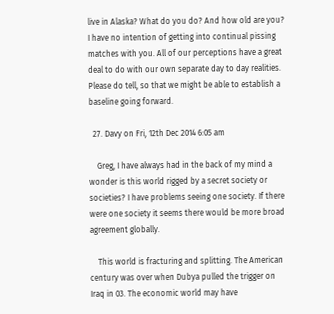live in Alaska? What do you do? And how old are you? I have no intention of getting into continual pissing matches with you. All of our perceptions have a great deal to do with our own separate day to day realities. Please do tell, so that we might be able to establish a baseline going forward.

  27. Davy on Fri, 12th Dec 2014 6:05 am

    Greg, I have always had in the back of my mind a wonder is this world rigged by a secret society or societies? I have problems seeing one society. If there were one society it seems there would be more broad agreement globally.

    This world is fracturing and splitting. The American century was over when Dubya pulled the trigger on Iraq in 03. The economic world may have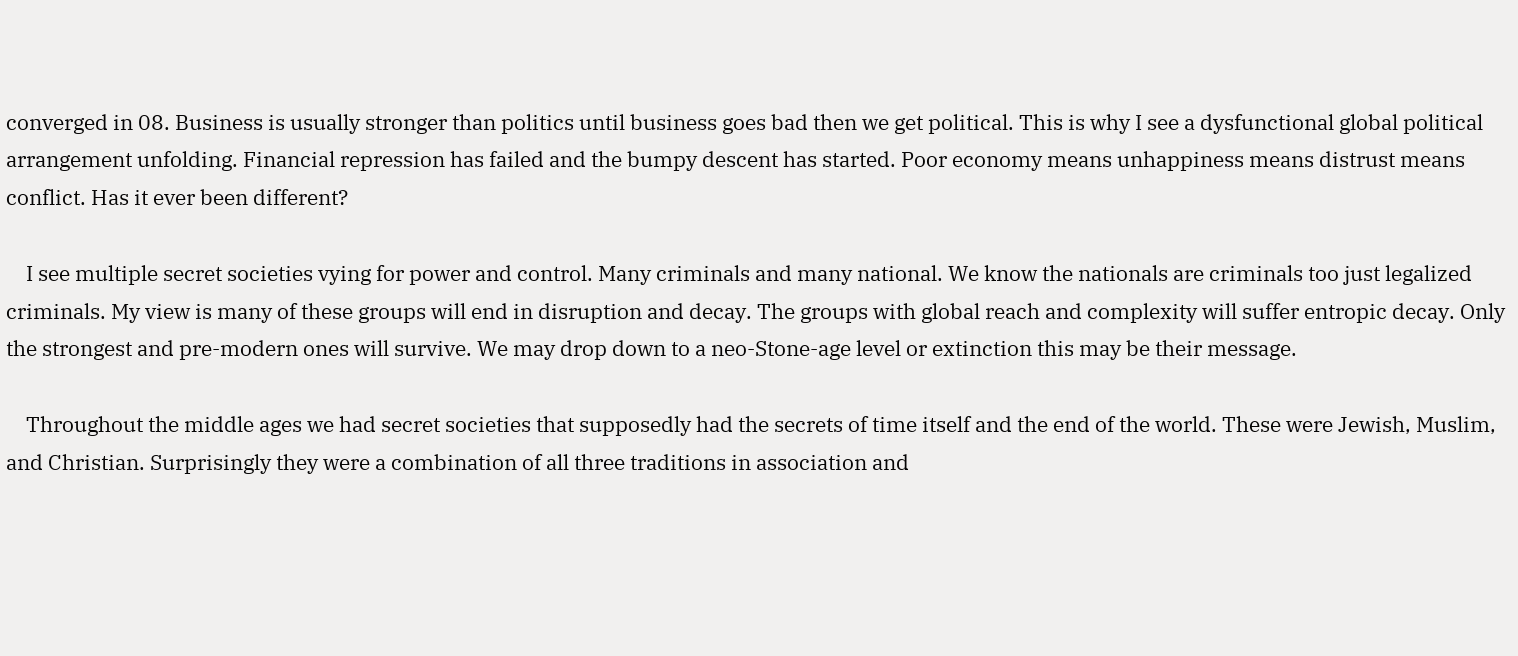converged in 08. Business is usually stronger than politics until business goes bad then we get political. This is why I see a dysfunctional global political arrangement unfolding. Financial repression has failed and the bumpy descent has started. Poor economy means unhappiness means distrust means conflict. Has it ever been different?

    I see multiple secret societies vying for power and control. Many criminals and many national. We know the nationals are criminals too just legalized criminals. My view is many of these groups will end in disruption and decay. The groups with global reach and complexity will suffer entropic decay. Only the strongest and pre-modern ones will survive. We may drop down to a neo-Stone-age level or extinction this may be their message.

    Throughout the middle ages we had secret societies that supposedly had the secrets of time itself and the end of the world. These were Jewish, Muslim, and Christian. Surprisingly they were a combination of all three traditions in association and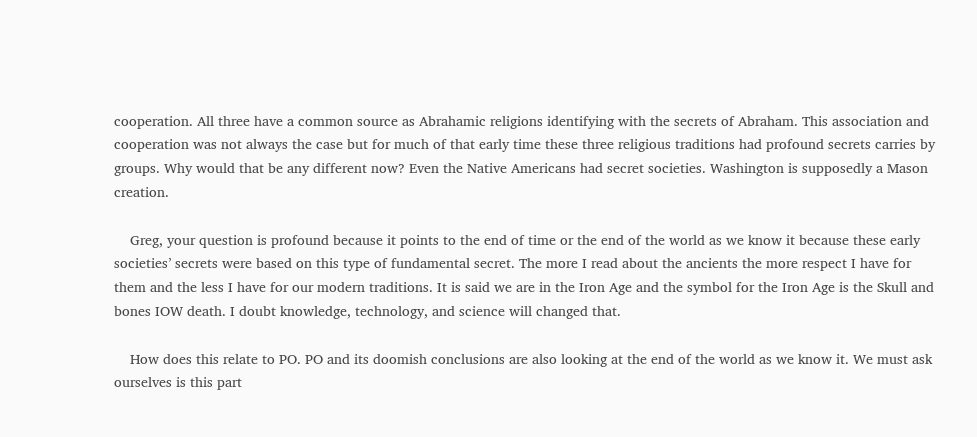cooperation. All three have a common source as Abrahamic religions identifying with the secrets of Abraham. This association and cooperation was not always the case but for much of that early time these three religious traditions had profound secrets carries by groups. Why would that be any different now? Even the Native Americans had secret societies. Washington is supposedly a Mason creation.

    Greg, your question is profound because it points to the end of time or the end of the world as we know it because these early societies’ secrets were based on this type of fundamental secret. The more I read about the ancients the more respect I have for them and the less I have for our modern traditions. It is said we are in the Iron Age and the symbol for the Iron Age is the Skull and bones IOW death. I doubt knowledge, technology, and science will changed that.

    How does this relate to PO. PO and its doomish conclusions are also looking at the end of the world as we know it. We must ask ourselves is this part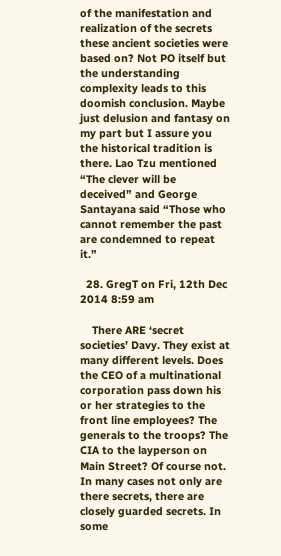of the manifestation and realization of the secrets these ancient societies were based on? Not PO itself but the understanding complexity leads to this doomish conclusion. Maybe just delusion and fantasy on my part but I assure you the historical tradition is there. Lao Tzu mentioned “The clever will be deceived” and George Santayana said “Those who cannot remember the past are condemned to repeat it.”

  28. GregT on Fri, 12th Dec 2014 8:59 am

    There ARE ‘secret societies’ Davy. They exist at many different levels. Does the CEO of a multinational corporation pass down his or her strategies to the front line employees? The generals to the troops? The CIA to the layperson on Main Street? Of course not. In many cases not only are there secrets, there are closely guarded secrets. In some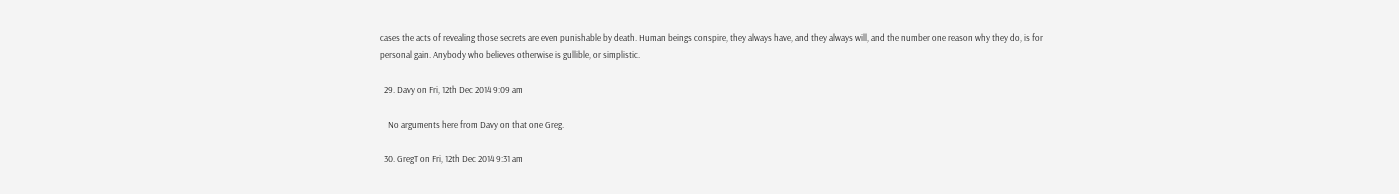cases the acts of revealing those secrets are even punishable by death. Human beings conspire, they always have, and they always will, and the number one reason why they do, is for personal gain. Anybody who believes otherwise is gullible, or simplistic.

  29. Davy on Fri, 12th Dec 2014 9:09 am

    No arguments here from Davy on that one Greg.

  30. GregT on Fri, 12th Dec 2014 9:31 am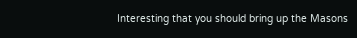Interesting that you should bring up the Masons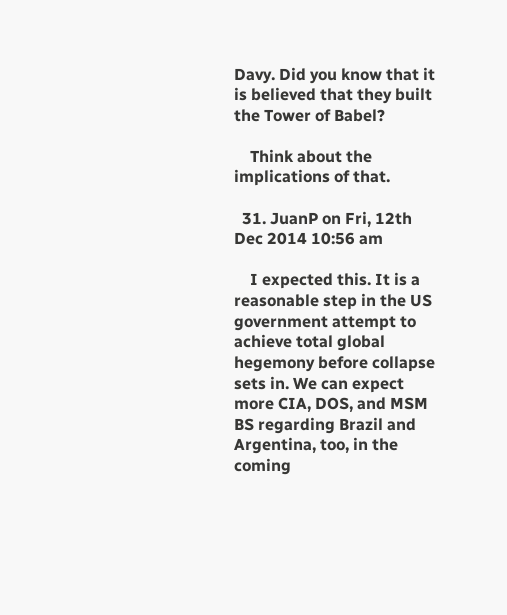Davy. Did you know that it is believed that they built the Tower of Babel?

    Think about the implications of that.

  31. JuanP on Fri, 12th Dec 2014 10:56 am

    I expected this. It is a reasonable step in the US government attempt to achieve total global hegemony before collapse sets in. We can expect more CIA, DOS, and MSM BS regarding Brazil and Argentina, too, in the coming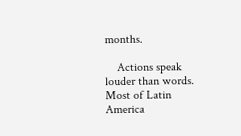months.

    Actions speak louder than words. Most of Latin America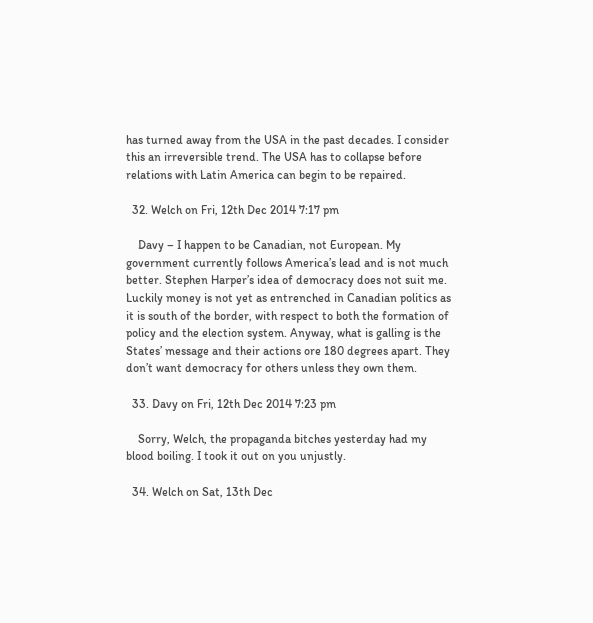has turned away from the USA in the past decades. I consider this an irreversible trend. The USA has to collapse before relations with Latin America can begin to be repaired.

  32. Welch on Fri, 12th Dec 2014 7:17 pm

    Davy – I happen to be Canadian, not European. My government currently follows America’s lead and is not much better. Stephen Harper’s idea of democracy does not suit me. Luckily money is not yet as entrenched in Canadian politics as it is south of the border, with respect to both the formation of policy and the election system. Anyway, what is galling is the States’ message and their actions ore 180 degrees apart. They don’t want democracy for others unless they own them.

  33. Davy on Fri, 12th Dec 2014 7:23 pm

    Sorry, Welch, the propaganda bitches yesterday had my blood boiling. I took it out on you unjustly.

  34. Welch on Sat, 13th Dec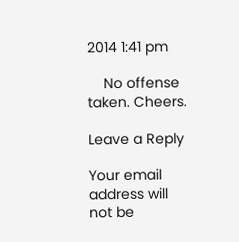2014 1:41 pm

    No offense taken. Cheers.

Leave a Reply

Your email address will not be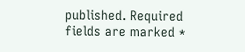published. Required fields are marked *